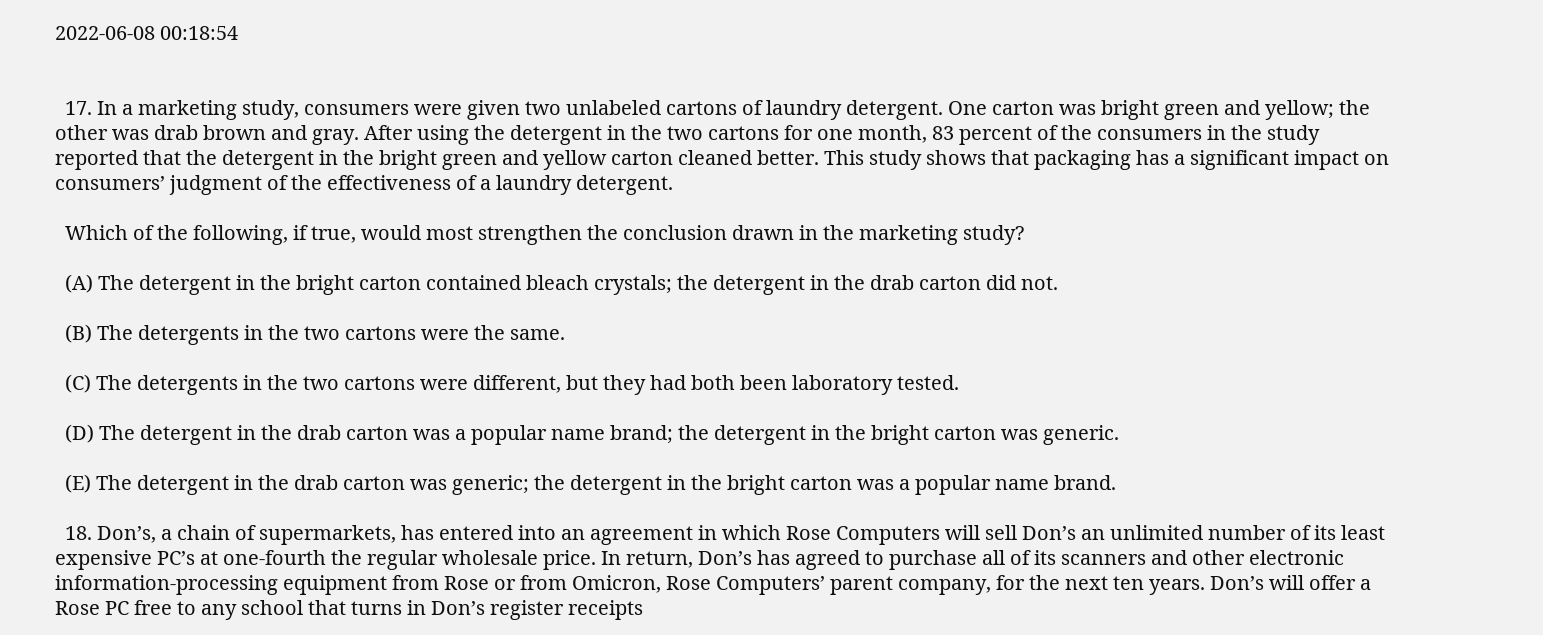2022-06-08 00:18:54


  17. In a marketing study, consumers were given two unlabeled cartons of laundry detergent. One carton was bright green and yellow; the other was drab brown and gray. After using the detergent in the two cartons for one month, 83 percent of the consumers in the study reported that the detergent in the bright green and yellow carton cleaned better. This study shows that packaging has a significant impact on consumers’ judgment of the effectiveness of a laundry detergent.

  Which of the following, if true, would most strengthen the conclusion drawn in the marketing study?

  (A) The detergent in the bright carton contained bleach crystals; the detergent in the drab carton did not.

  (B) The detergents in the two cartons were the same.

  (C) The detergents in the two cartons were different, but they had both been laboratory tested.

  (D) The detergent in the drab carton was a popular name brand; the detergent in the bright carton was generic.

  (E) The detergent in the drab carton was generic; the detergent in the bright carton was a popular name brand.

  18. Don’s, a chain of supermarkets, has entered into an agreement in which Rose Computers will sell Don’s an unlimited number of its least expensive PC’s at one-fourth the regular wholesale price. In return, Don’s has agreed to purchase all of its scanners and other electronic information-processing equipment from Rose or from Omicron, Rose Computers’ parent company, for the next ten years. Don’s will offer a Rose PC free to any school that turns in Don’s register receipts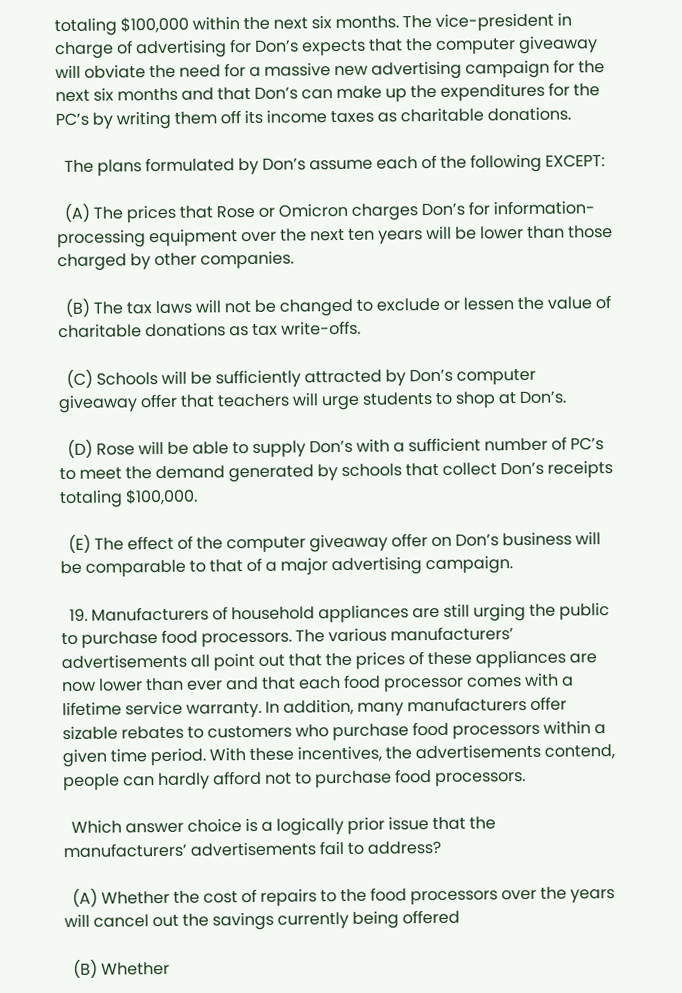totaling $100,000 within the next six months. The vice-president in charge of advertising for Don’s expects that the computer giveaway will obviate the need for a massive new advertising campaign for the next six months and that Don’s can make up the expenditures for the PC’s by writing them off its income taxes as charitable donations.

  The plans formulated by Don’s assume each of the following EXCEPT:

  (A) The prices that Rose or Omicron charges Don’s for information-processing equipment over the next ten years will be lower than those charged by other companies.

  (B) The tax laws will not be changed to exclude or lessen the value of charitable donations as tax write-offs.

  (C) Schools will be sufficiently attracted by Don’s computer giveaway offer that teachers will urge students to shop at Don’s.

  (D) Rose will be able to supply Don’s with a sufficient number of PC’s to meet the demand generated by schools that collect Don’s receipts totaling $100,000.

  (E) The effect of the computer giveaway offer on Don’s business will be comparable to that of a major advertising campaign.

  19. Manufacturers of household appliances are still urging the public to purchase food processors. The various manufacturers’ advertisements all point out that the prices of these appliances are now lower than ever and that each food processor comes with a lifetime service warranty. In addition, many manufacturers offer sizable rebates to customers who purchase food processors within a given time period. With these incentives, the advertisements contend, people can hardly afford not to purchase food processors.

  Which answer choice is a logically prior issue that the manufacturers’ advertisements fail to address?

  (A) Whether the cost of repairs to the food processors over the years will cancel out the savings currently being offered

  (B) Whether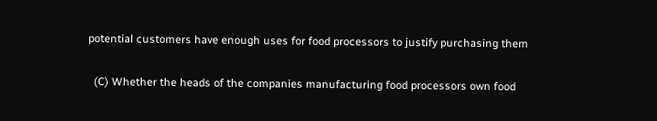potential customers have enough uses for food processors to justify purchasing them

  (C) Whether the heads of the companies manufacturing food processors own food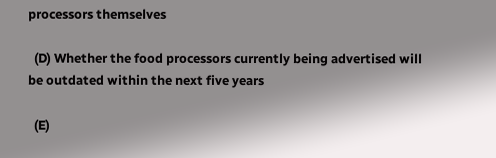processors themselves

  (D) Whether the food processors currently being advertised will be outdated within the next five years

  (E)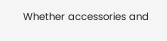Whether accessories and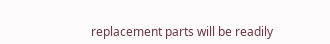replacement parts will be readily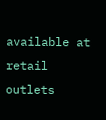available at retail outlets